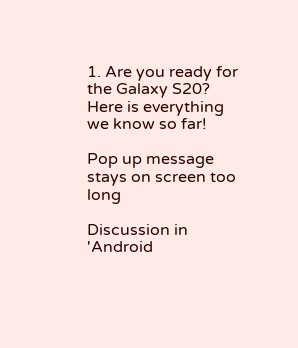1. Are you ready for the Galaxy S20? Here is everything we know so far!

Pop up message stays on screen too long

Discussion in 'Android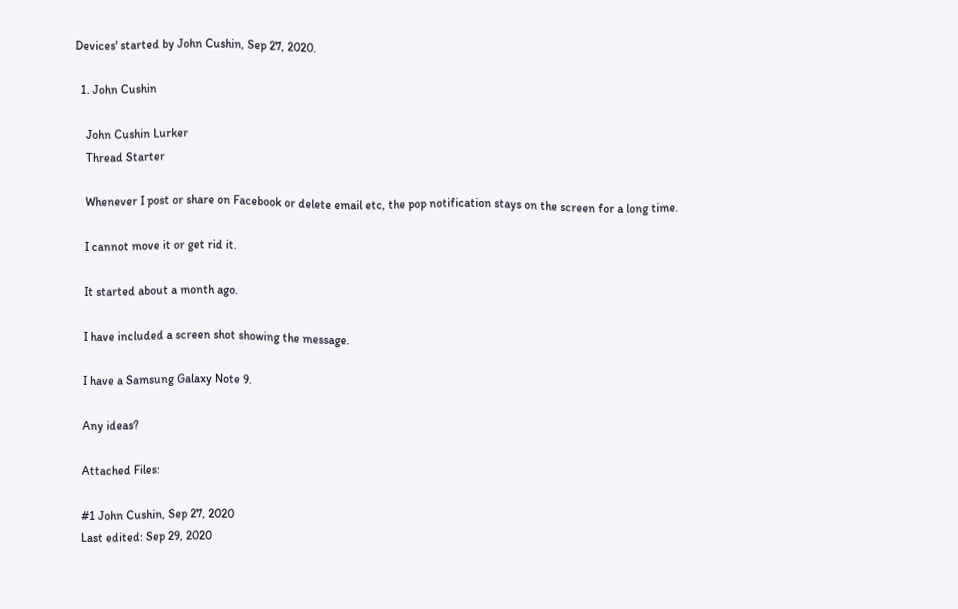Devices' started by John Cushin, Sep 27, 2020.

  1. John Cushin

    John Cushin Lurker
    Thread Starter

    Whenever I post or share on Facebook or delete email etc, the pop notification stays on the screen for a long time.

    I cannot move it or get rid it.

    It started about a month ago.

    I have included a screen shot showing the message.

    I have a Samsung Galaxy Note 9.

    Any ideas?

    Attached Files:

    #1 John Cushin, Sep 27, 2020
    Last edited: Sep 29, 2020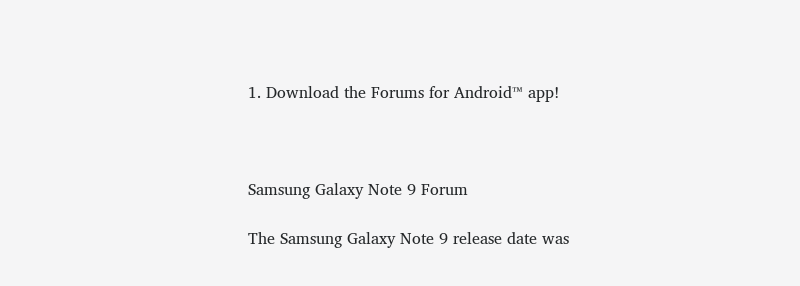1. Download the Forums for Android™ app!



Samsung Galaxy Note 9 Forum

The Samsung Galaxy Note 9 release date was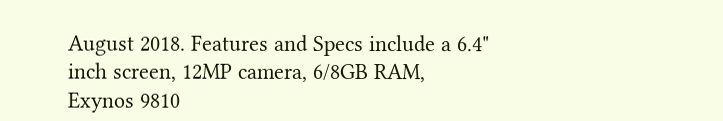August 2018. Features and Specs include a 6.4" inch screen, 12MP camera, 6/8GB RAM, Exynos 9810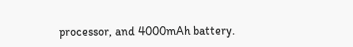processor, and 4000mAh battery.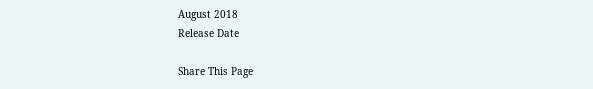August 2018
Release Date

Share This Page